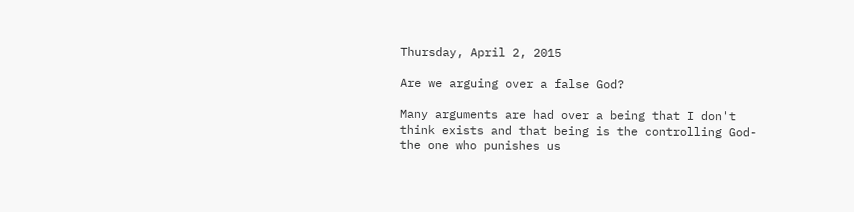Thursday, April 2, 2015

Are we arguing over a false God?

Many arguments are had over a being that I don't think exists and that being is the controlling God- the one who punishes us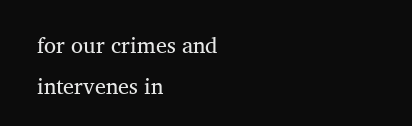for our crimes and intervenes in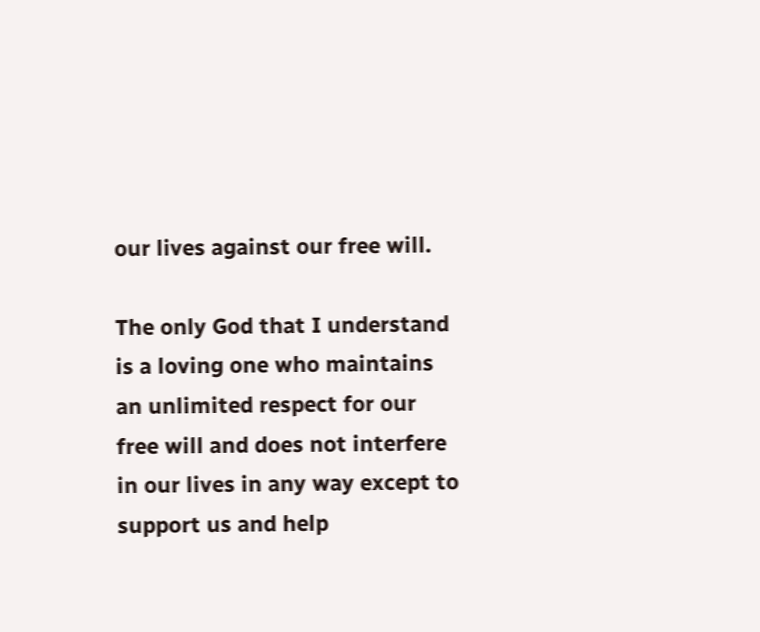our lives against our free will.

The only God that I understand is a loving one who maintains an unlimited respect for our free will and does not interfere in our lives in any way except to support us and help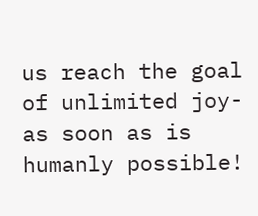us reach the goal of unlimited joy- as soon as is humanly possible!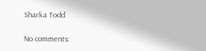Sharka Todd

No comments: